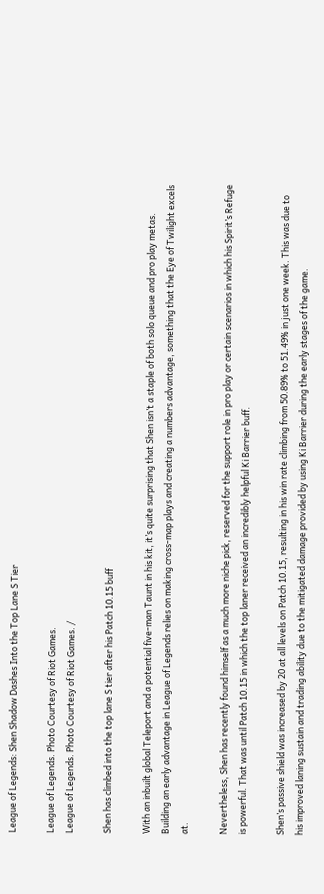League of Legends: Shen Shadow Dashes Into the Top Lane S Tier

League of Legends. Photo Courtesy of Riot Games.
League of Legends. Photo Courtesy of Riot Games. /

Shen has climbed into the top lane S tier after his Patch 10.15 buff

With an inbuilt global Teleport and a potential five-man Taunt in his kit, it’s quite surprising that Shen isn’t a staple of both solo queue and pro play metas. Building an early advantage in League of Legends relies on making cross-map plays and creating a numbers advantage, something that the Eye of Twilight excels at.

Nevertheless, Shen has recently found himself as a much more niche pick, reserved for the support role in pro play or certain scenarios in which his Spirit’s Refuge is powerful. That was until Patch 10.15 in which the top laner received an incredibly helpful Ki Barrier buff.

Shen’s passive shield was increased by 20 at all levels on Patch 10.15, resulting in his win rate climbing from 50.89% to 51.49% in just one week. This was due to his improved laning sustain and trading ability due to the mitigated damage provided by using Ki Barrier during the early stages of the game.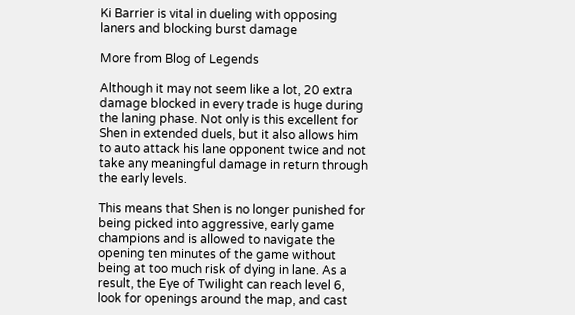Ki Barrier is vital in dueling with opposing laners and blocking burst damage

More from Blog of Legends

Although it may not seem like a lot, 20 extra damage blocked in every trade is huge during the laning phase. Not only is this excellent for Shen in extended duels, but it also allows him to auto attack his lane opponent twice and not take any meaningful damage in return through the early levels.

This means that Shen is no longer punished for being picked into aggressive, early game champions and is allowed to navigate the opening ten minutes of the game without being at too much risk of dying in lane. As a result, the Eye of Twilight can reach level 6, look for openings around the map, and cast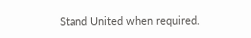Stand United when required.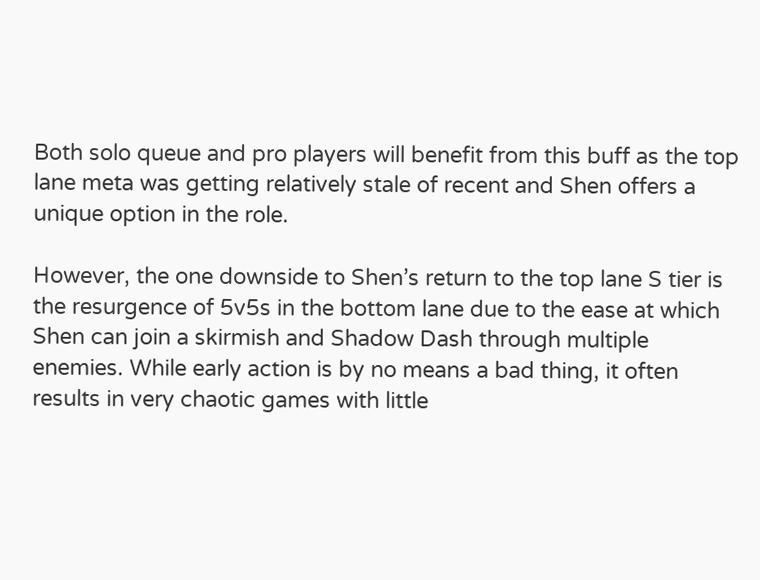Both solo queue and pro players will benefit from this buff as the top lane meta was getting relatively stale of recent and Shen offers a unique option in the role.

However, the one downside to Shen’s return to the top lane S tier is the resurgence of 5v5s in the bottom lane due to the ease at which Shen can join a skirmish and Shadow Dash through multiple enemies. While early action is by no means a bad thing, it often results in very chaotic games with little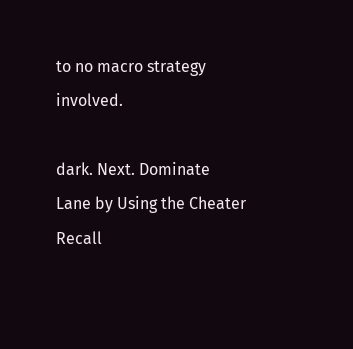to no macro strategy involved.

dark. Next. Dominate Lane by Using the Cheater Recall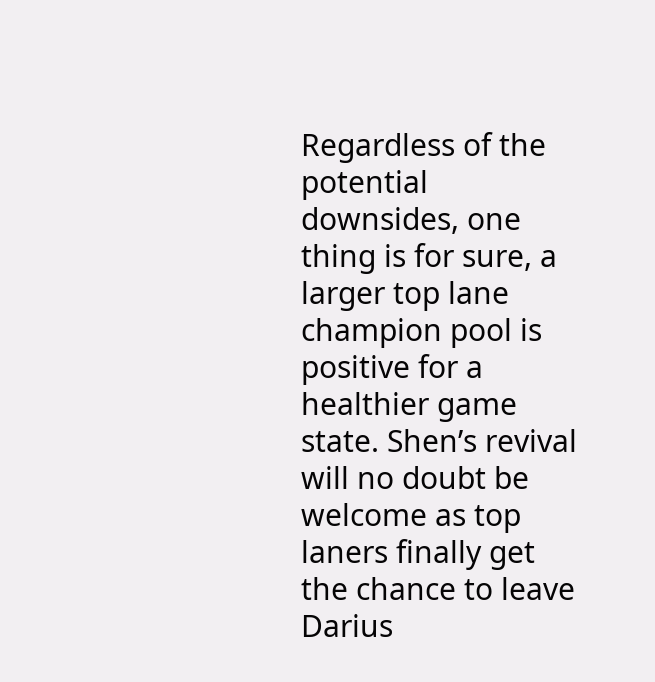Regardless of the potential downsides, one thing is for sure, a larger top lane champion pool is positive for a healthier game state. Shen’s revival will no doubt be welcome as top laners finally get the chance to leave Darius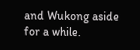and Wukong aside for a while.